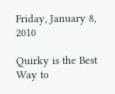Friday, January 8, 2010

Quirky is the Best Way to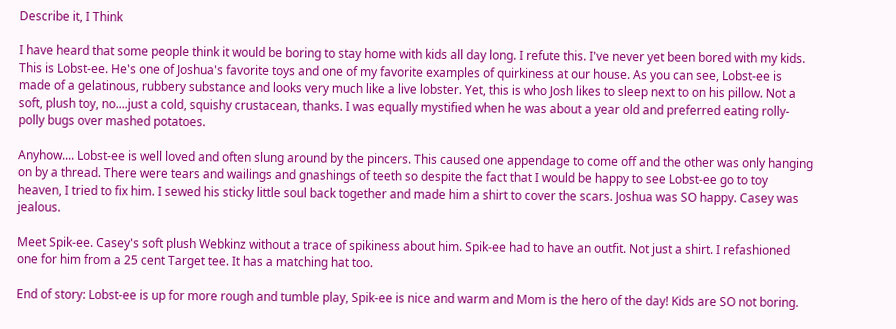Describe it, I Think

I have heard that some people think it would be boring to stay home with kids all day long. I refute this. I've never yet been bored with my kids.
This is Lobst-ee. He's one of Joshua's favorite toys and one of my favorite examples of quirkiness at our house. As you can see, Lobst-ee is made of a gelatinous, rubbery substance and looks very much like a live lobster. Yet, this is who Josh likes to sleep next to on his pillow. Not a soft, plush toy, no....just a cold, squishy crustacean, thanks. I was equally mystified when he was about a year old and preferred eating rolly-polly bugs over mashed potatoes.

Anyhow.... Lobst-ee is well loved and often slung around by the pincers. This caused one appendage to come off and the other was only hanging on by a thread. There were tears and wailings and gnashings of teeth so despite the fact that I would be happy to see Lobst-ee go to toy heaven, I tried to fix him. I sewed his sticky little soul back together and made him a shirt to cover the scars. Joshua was SO happy. Casey was jealous.

Meet Spik-ee. Casey's soft plush Webkinz without a trace of spikiness about him. Spik-ee had to have an outfit. Not just a shirt. I refashioned one for him from a 25 cent Target tee. It has a matching hat too.

End of story: Lobst-ee is up for more rough and tumble play, Spik-ee is nice and warm and Mom is the hero of the day! Kids are SO not boring.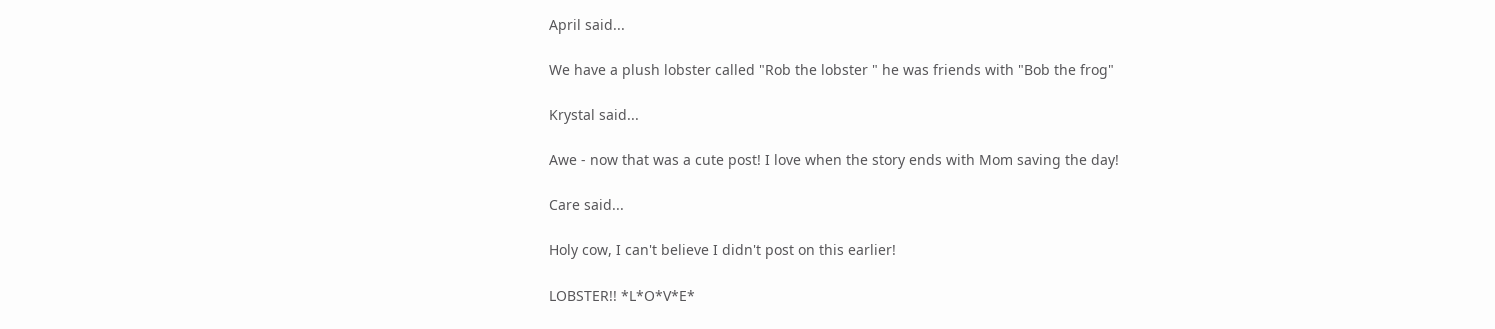April said...

We have a plush lobster called "Rob the lobster " he was friends with "Bob the frog"

Krystal said...

Awe - now that was a cute post! I love when the story ends with Mom saving the day!

Care said...

Holy cow, I can't believe I didn't post on this earlier!

LOBSTER!! *L*O*V*E*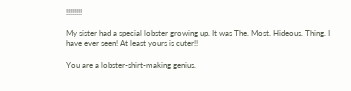!!!!!!!!

My sister had a special lobster growing up. It was The. Most. Hideous. Thing. I have ever seen! At least yours is cuter!!

You are a lobster-shirt-making genius.